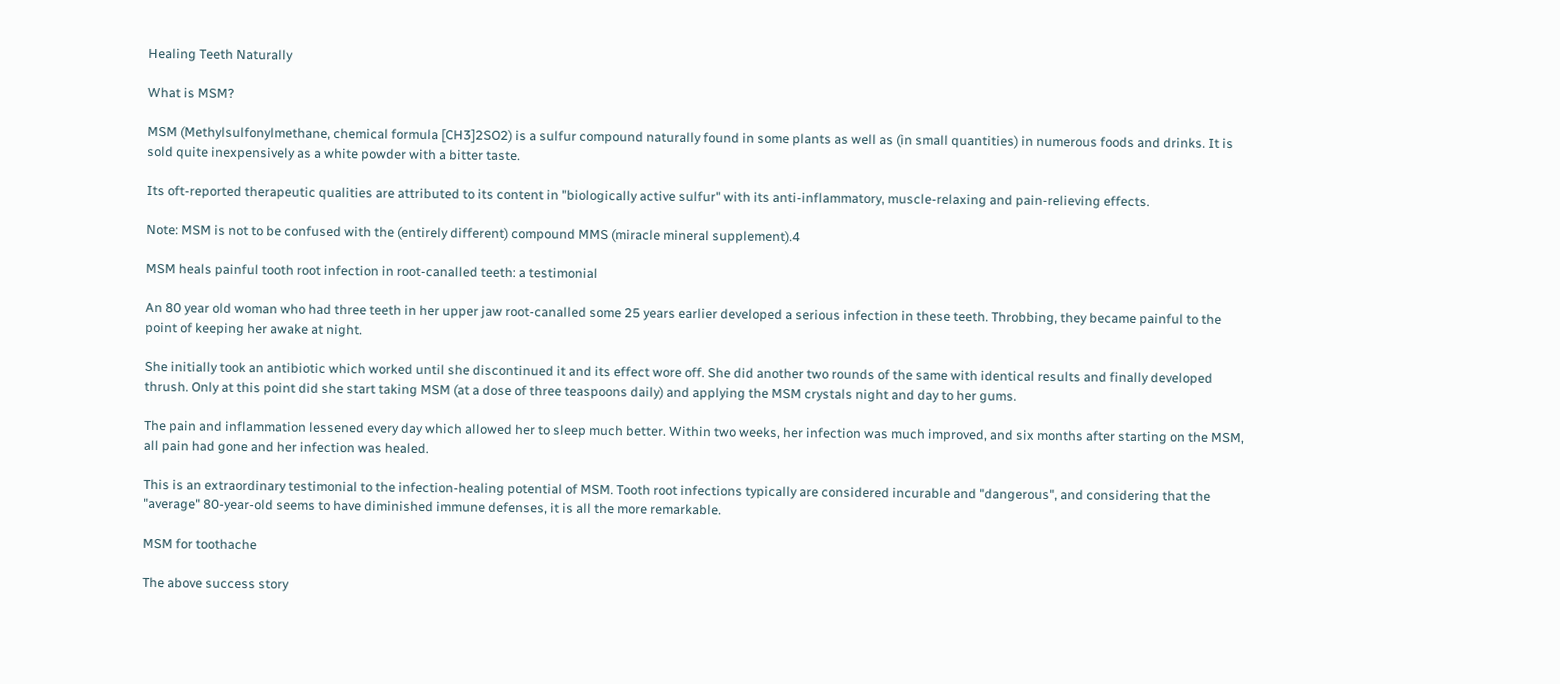Healing Teeth Naturally

What is MSM?

MSM (Methylsulfonylmethane, chemical formula [CH3]2SO2) is a sulfur compound naturally found in some plants as well as (in small quantities) in numerous foods and drinks. It is sold quite inexpensively as a white powder with a bitter taste.

Its oft-reported therapeutic qualities are attributed to its content in "biologically active sulfur" with its anti-inflammatory, muscle-relaxing and pain-relieving effects.

Note: MSM is not to be confused with the (entirely different) compound MMS (miracle mineral supplement).4

MSM heals painful tooth root infection in root-canalled teeth: a testimonial

An 80 year old woman who had three teeth in her upper jaw root-canalled some 25 years earlier developed a serious infection in these teeth. Throbbing, they became painful to the point of keeping her awake at night.

She initially took an antibiotic which worked until she discontinued it and its effect wore off. She did another two rounds of the same with identical results and finally developed thrush. Only at this point did she start taking MSM (at a dose of three teaspoons daily) and applying the MSM crystals night and day to her gums.

The pain and inflammation lessened every day which allowed her to sleep much better. Within two weeks, her infection was much improved, and six months after starting on the MSM, all pain had gone and her infection was healed.

This is an extraordinary testimonial to the infection-healing potential of MSM. Tooth root infections typically are considered incurable and "dangerous", and considering that the "average" 80-year-old seems to have diminished immune defenses, it is all the more remarkable.

MSM for toothache

The above success story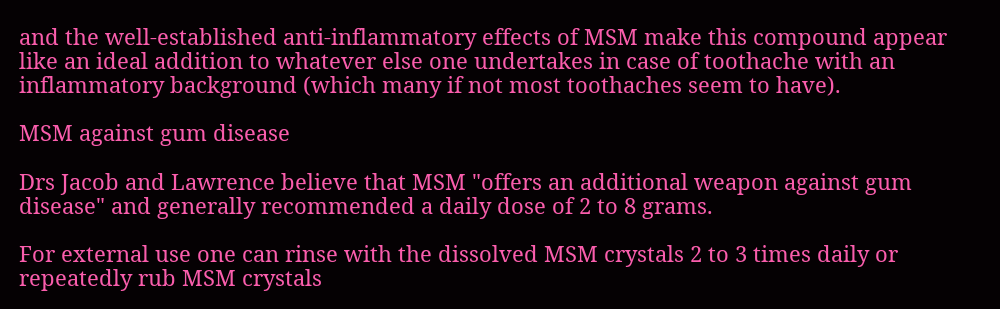and the well-established anti-inflammatory effects of MSM make this compound appear like an ideal addition to whatever else one undertakes in case of toothache with an inflammatory background (which many if not most toothaches seem to have).

MSM against gum disease

Drs Jacob and Lawrence believe that MSM "offers an additional weapon against gum disease" and generally recommended a daily dose of 2 to 8 grams.

For external use one can rinse with the dissolved MSM crystals 2 to 3 times daily or repeatedly rub MSM crystals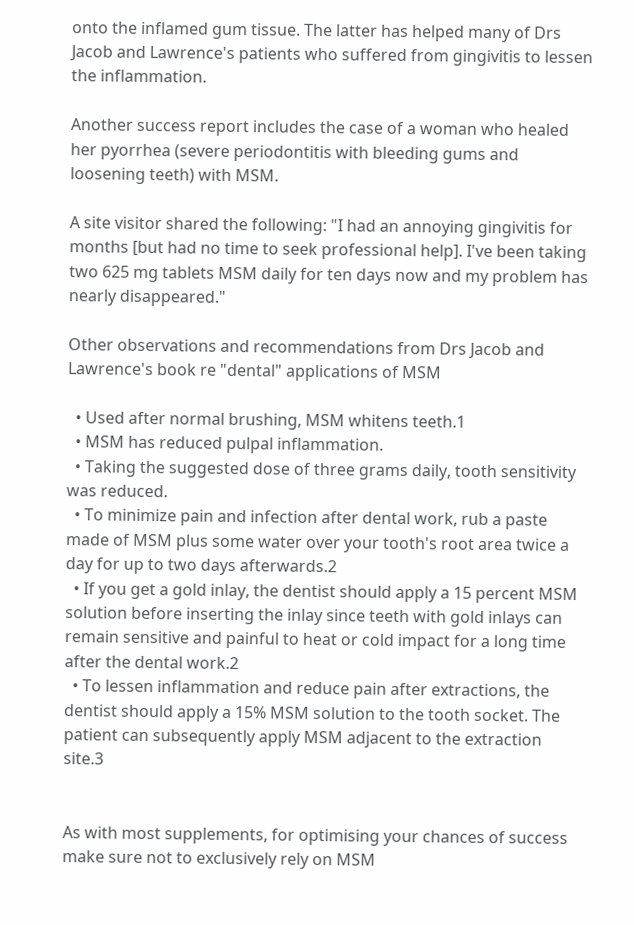onto the inflamed gum tissue. The latter has helped many of Drs Jacob and Lawrence's patients who suffered from gingivitis to lessen the inflammation.

Another success report includes the case of a woman who healed her pyorrhea (severe periodontitis with bleeding gums and loosening teeth) with MSM.

A site visitor shared the following: "I had an annoying gingivitis for months [but had no time to seek professional help]. I've been taking two 625 mg tablets MSM daily for ten days now and my problem has nearly disappeared."

Other observations and recommendations from Drs Jacob and Lawrence's book re "dental" applications of MSM

  • Used after normal brushing, MSM whitens teeth.1
  • MSM has reduced pulpal inflammation.
  • Taking the suggested dose of three grams daily, tooth sensitivity was reduced.
  • To minimize pain and infection after dental work, rub a paste made of MSM plus some water over your tooth's root area twice a day for up to two days afterwards.2
  • If you get a gold inlay, the dentist should apply a 15 percent MSM solution before inserting the inlay since teeth with gold inlays can remain sensitive and painful to heat or cold impact for a long time after the dental work.2
  • To lessen inflammation and reduce pain after extractions, the dentist should apply a 15% MSM solution to the tooth socket. The patient can subsequently apply MSM adjacent to the extraction site.3


As with most supplements, for optimising your chances of success make sure not to exclusively rely on MSM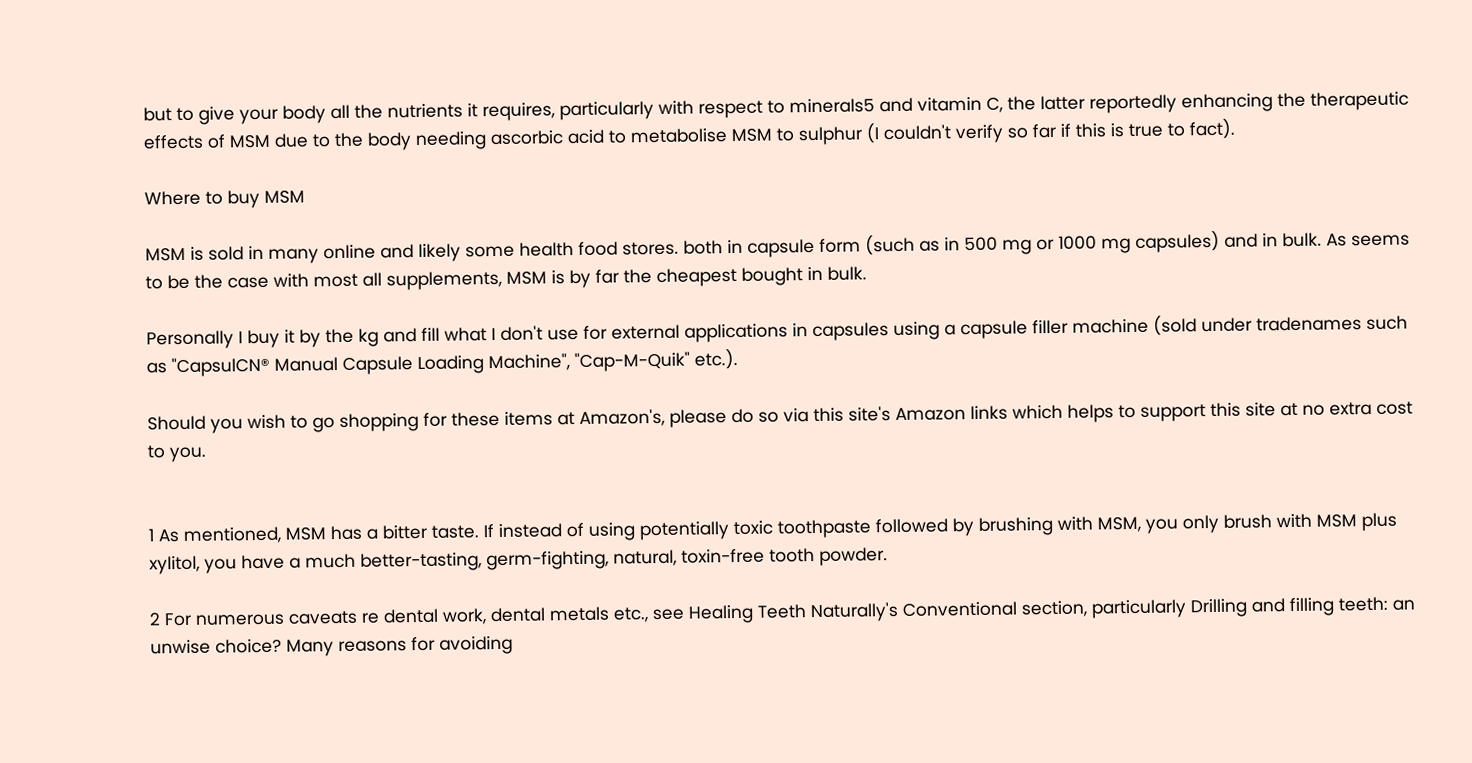but to give your body all the nutrients it requires, particularly with respect to minerals5 and vitamin C, the latter reportedly enhancing the therapeutic effects of MSM due to the body needing ascorbic acid to metabolise MSM to sulphur (I couldn't verify so far if this is true to fact).

Where to buy MSM

MSM is sold in many online and likely some health food stores. both in capsule form (such as in 500 mg or 1000 mg capsules) and in bulk. As seems to be the case with most all supplements, MSM is by far the cheapest bought in bulk.

Personally I buy it by the kg and fill what I don't use for external applications in capsules using a capsule filler machine (sold under tradenames such as "CapsulCN® Manual Capsule Loading Machine", "Cap-M-Quik" etc.).

Should you wish to go shopping for these items at Amazon's, please do so via this site's Amazon links which helps to support this site at no extra cost to you.


1 As mentioned, MSM has a bitter taste. If instead of using potentially toxic toothpaste followed by brushing with MSM, you only brush with MSM plus xylitol, you have a much better-tasting, germ-fighting, natural, toxin-free tooth powder.

2 For numerous caveats re dental work, dental metals etc., see Healing Teeth Naturally's Conventional section, particularly Drilling and filling teeth: an unwise choice? Many reasons for avoiding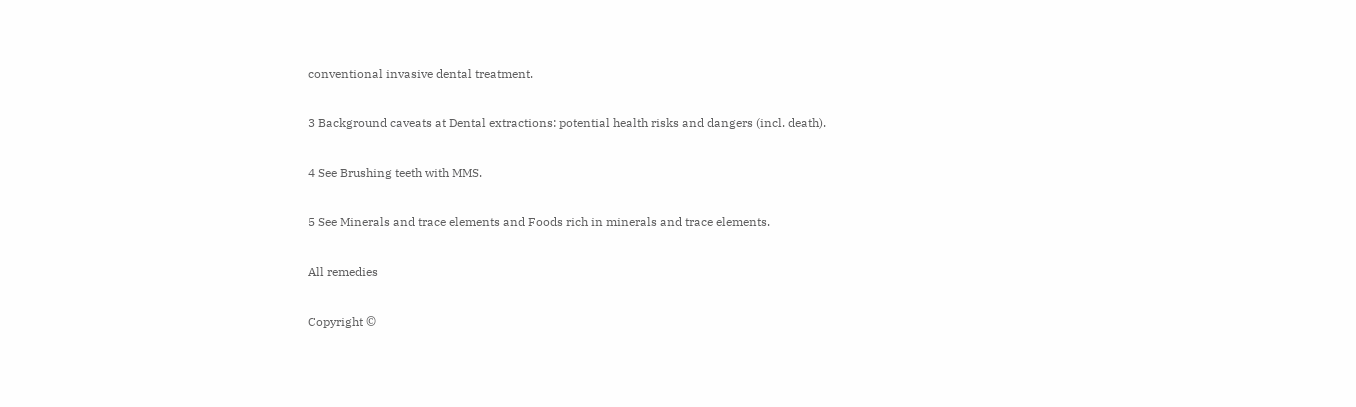conventional invasive dental treatment.

3 Background caveats at Dental extractions: potential health risks and dangers (incl. death).

4 See Brushing teeth with MMS.

5 See Minerals and trace elements and Foods rich in minerals and trace elements.

All remedies

Copyright ©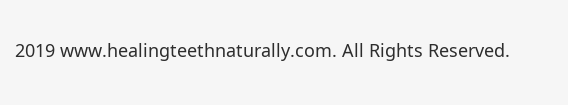2019 www.healingteethnaturally.com. All Rights Reserved.